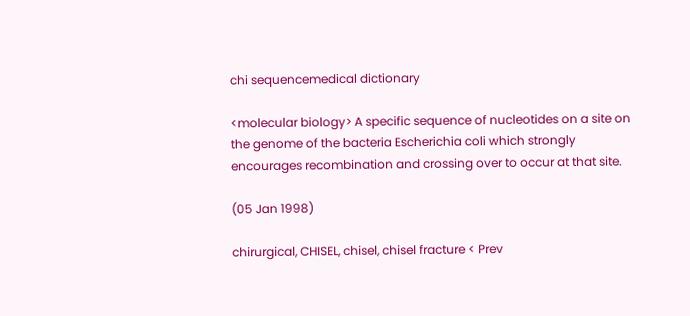chi sequencemedical dictionary

<molecular biology> A specific sequence of nucleotides on a site on the genome of the bacteria Escherichia coli which strongly encourages recombination and crossing over to occur at that site.

(05 Jan 1998)

chirurgical, CHISEL, chisel, chisel fracture < Prev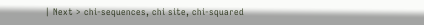| Next > chi-sequences, chi site, chi-squared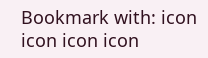Bookmark with: icon icon icon icon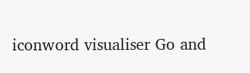iconword visualiser Go and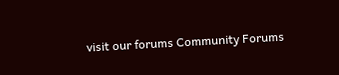visit our forums Community Forums